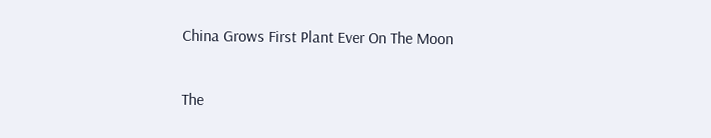China Grows First Plant Ever On The Moon

The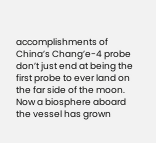accomplishments of China’s Chang’e-4 probe don’t just end at being the first probe to ever land on the far side of the moon. Now a biosphere aboard the vessel has grown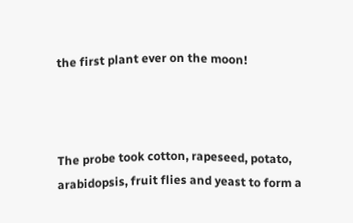the first plant ever on the moon!



The probe took cotton, rapeseed, potato, arabidopsis, fruit flies and yeast to form a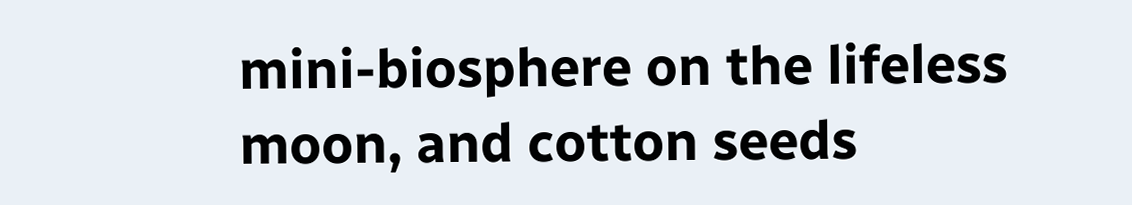mini-biosphere on the lifeless moon, and cotton seeds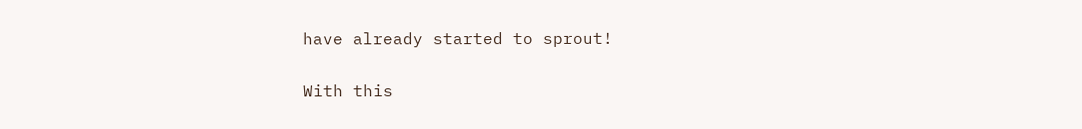have already started to sprout!


With this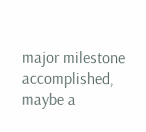major milestone accomplished, maybe a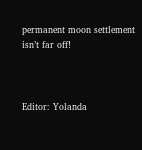permanent moon settlement isn’t far off!



Editor: Yolanda